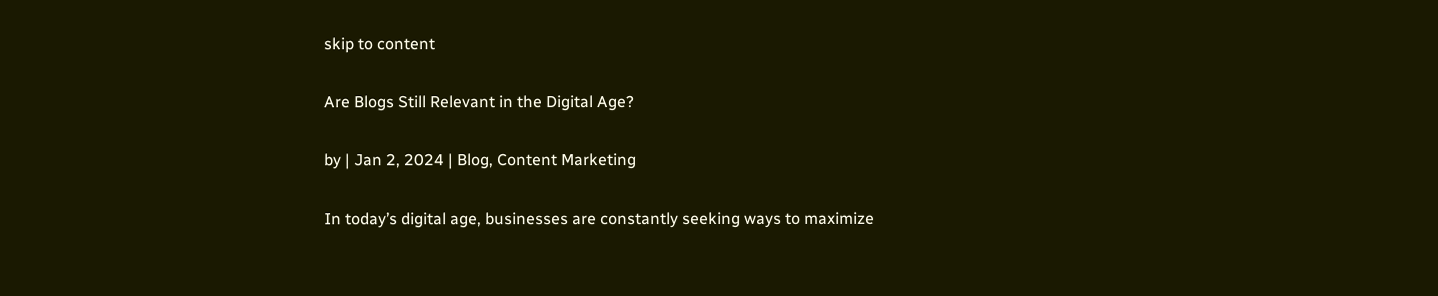skip to content

Are Blogs Still Relevant in the Digital Age?

by | Jan 2, 2024 | Blog, Content Marketing

In today’s digital age, businesses are constantly seeking ways to maximize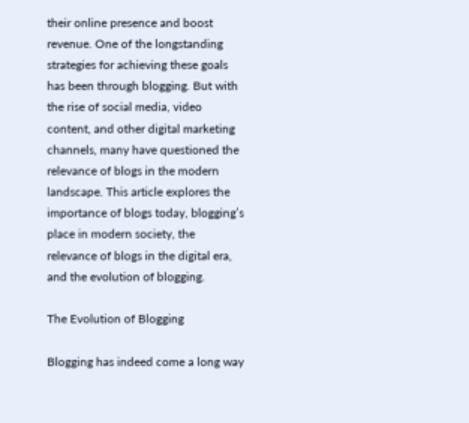their online presence and boost revenue. One of the longstanding strategies for achieving these goals has been through blogging. But with the rise of social media, video content, and other digital marketing channels, many have questioned the relevance of blogs in the modern landscape. This article explores the importance of blogs today, blogging’s place in modern society, the relevance of blogs in the digital era, and the evolution of blogging.

The Evolution of Blogging

Blogging has indeed come a long way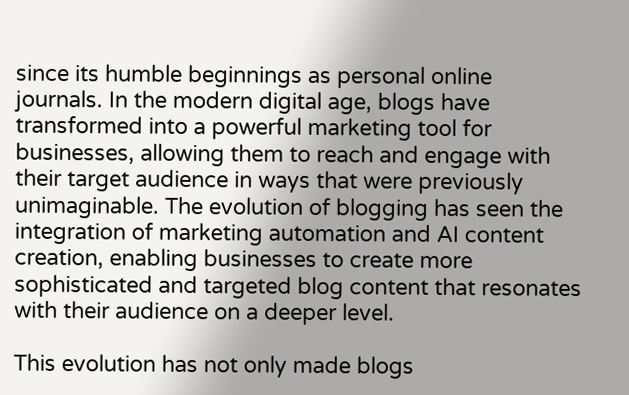since its humble beginnings as personal online journals. In the modern digital age, blogs have transformed into a powerful marketing tool for businesses, allowing them to reach and engage with their target audience in ways that were previously unimaginable. The evolution of blogging has seen the integration of marketing automation and AI content creation, enabling businesses to create more sophisticated and targeted blog content that resonates with their audience on a deeper level.

This evolution has not only made blogs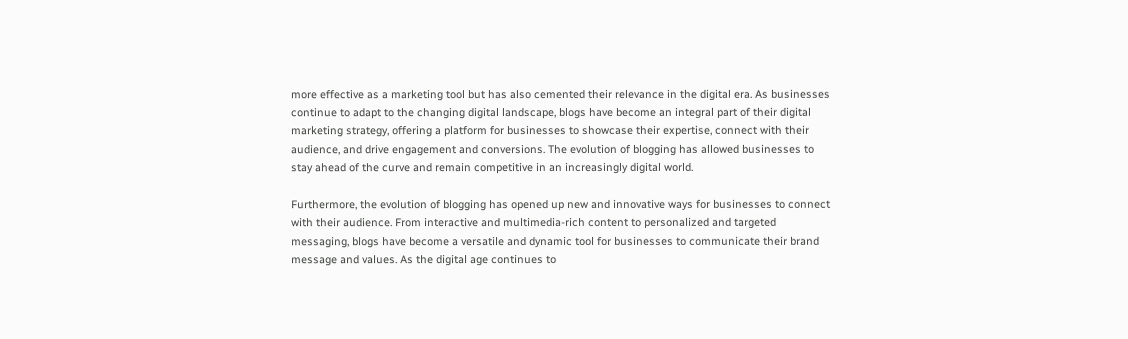more effective as a marketing tool but has also cemented their relevance in the digital era. As businesses continue to adapt to the changing digital landscape, blogs have become an integral part of their digital marketing strategy, offering a platform for businesses to showcase their expertise, connect with their audience, and drive engagement and conversions. The evolution of blogging has allowed businesses to stay ahead of the curve and remain competitive in an increasingly digital world.

Furthermore, the evolution of blogging has opened up new and innovative ways for businesses to connect with their audience. From interactive and multimedia-rich content to personalized and targeted messaging, blogs have become a versatile and dynamic tool for businesses to communicate their brand message and values. As the digital age continues to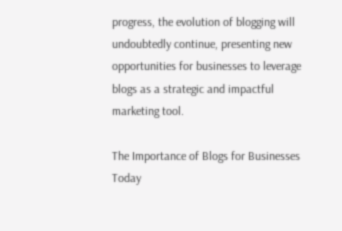progress, the evolution of blogging will undoubtedly continue, presenting new opportunities for businesses to leverage blogs as a strategic and impactful marketing tool.

The Importance of Blogs for Businesses Today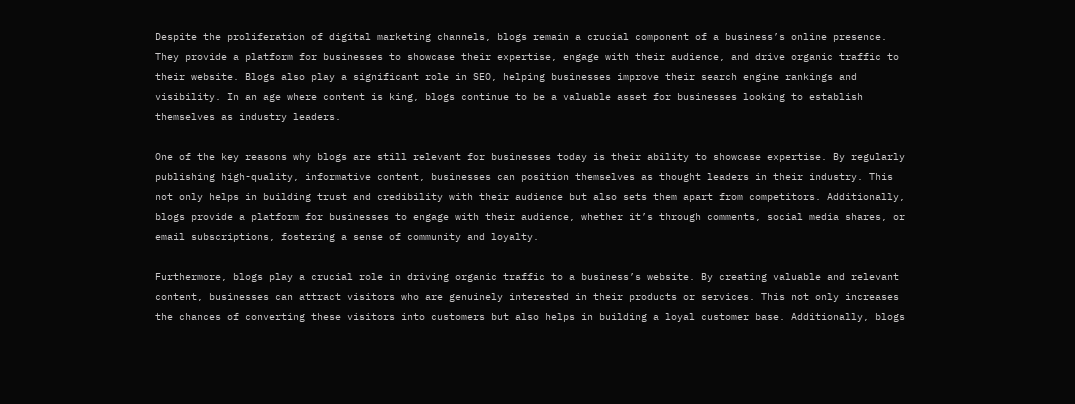Despite the proliferation of digital marketing channels, blogs remain a crucial component of a business’s online presence. They provide a platform for businesses to showcase their expertise, engage with their audience, and drive organic traffic to their website. Blogs also play a significant role in SEO, helping businesses improve their search engine rankings and visibility. In an age where content is king, blogs continue to be a valuable asset for businesses looking to establish themselves as industry leaders.

One of the key reasons why blogs are still relevant for businesses today is their ability to showcase expertise. By regularly publishing high-quality, informative content, businesses can position themselves as thought leaders in their industry. This not only helps in building trust and credibility with their audience but also sets them apart from competitors. Additionally, blogs provide a platform for businesses to engage with their audience, whether it’s through comments, social media shares, or email subscriptions, fostering a sense of community and loyalty.

Furthermore, blogs play a crucial role in driving organic traffic to a business’s website. By creating valuable and relevant content, businesses can attract visitors who are genuinely interested in their products or services. This not only increases the chances of converting these visitors into customers but also helps in building a loyal customer base. Additionally, blogs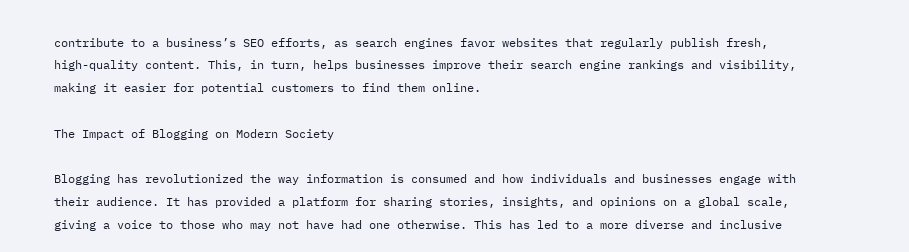contribute to a business’s SEO efforts, as search engines favor websites that regularly publish fresh, high-quality content. This, in turn, helps businesses improve their search engine rankings and visibility, making it easier for potential customers to find them online.

The Impact of Blogging on Modern Society

Blogging has revolutionized the way information is consumed and how individuals and businesses engage with their audience. It has provided a platform for sharing stories, insights, and opinions on a global scale, giving a voice to those who may not have had one otherwise. This has led to a more diverse and inclusive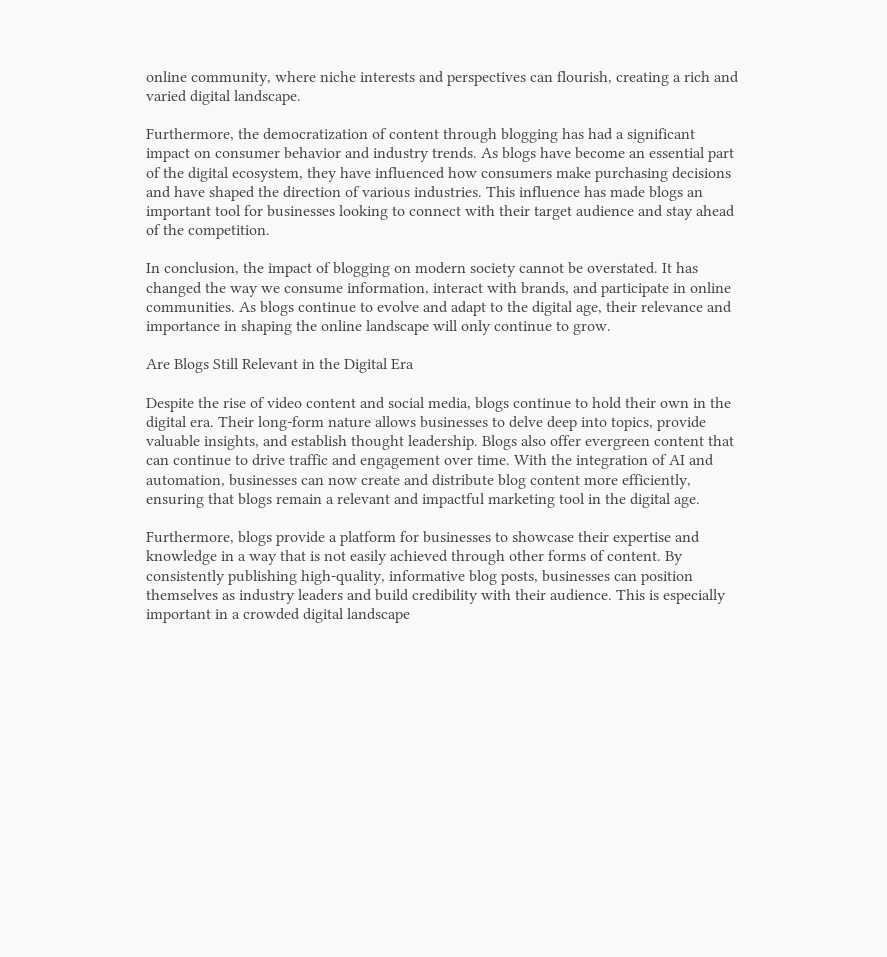online community, where niche interests and perspectives can flourish, creating a rich and varied digital landscape.

Furthermore, the democratization of content through blogging has had a significant impact on consumer behavior and industry trends. As blogs have become an essential part of the digital ecosystem, they have influenced how consumers make purchasing decisions and have shaped the direction of various industries. This influence has made blogs an important tool for businesses looking to connect with their target audience and stay ahead of the competition.

In conclusion, the impact of blogging on modern society cannot be overstated. It has changed the way we consume information, interact with brands, and participate in online communities. As blogs continue to evolve and adapt to the digital age, their relevance and importance in shaping the online landscape will only continue to grow.

Are Blogs Still Relevant in the Digital Era

Despite the rise of video content and social media, blogs continue to hold their own in the digital era. Their long-form nature allows businesses to delve deep into topics, provide valuable insights, and establish thought leadership. Blogs also offer evergreen content that can continue to drive traffic and engagement over time. With the integration of AI and automation, businesses can now create and distribute blog content more efficiently, ensuring that blogs remain a relevant and impactful marketing tool in the digital age.

Furthermore, blogs provide a platform for businesses to showcase their expertise and knowledge in a way that is not easily achieved through other forms of content. By consistently publishing high-quality, informative blog posts, businesses can position themselves as industry leaders and build credibility with their audience. This is especially important in a crowded digital landscape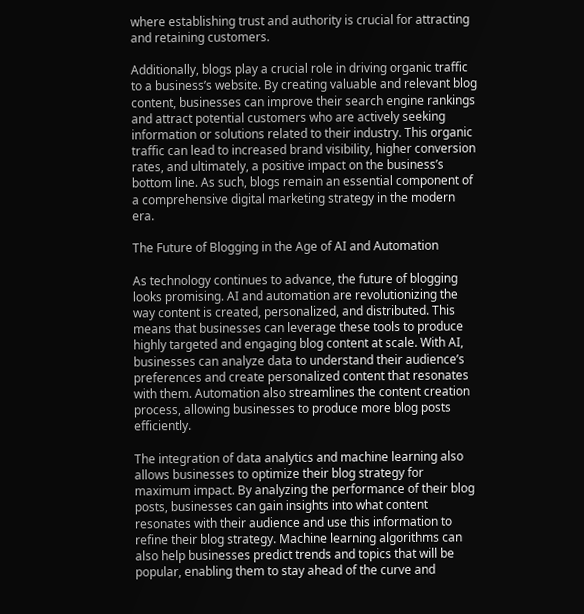where establishing trust and authority is crucial for attracting and retaining customers.

Additionally, blogs play a crucial role in driving organic traffic to a business’s website. By creating valuable and relevant blog content, businesses can improve their search engine rankings and attract potential customers who are actively seeking information or solutions related to their industry. This organic traffic can lead to increased brand visibility, higher conversion rates, and ultimately, a positive impact on the business’s bottom line. As such, blogs remain an essential component of a comprehensive digital marketing strategy in the modern era.

The Future of Blogging in the Age of AI and Automation

As technology continues to advance, the future of blogging looks promising. AI and automation are revolutionizing the way content is created, personalized, and distributed. This means that businesses can leverage these tools to produce highly targeted and engaging blog content at scale. With AI, businesses can analyze data to understand their audience’s preferences and create personalized content that resonates with them. Automation also streamlines the content creation process, allowing businesses to produce more blog posts efficiently.

The integration of data analytics and machine learning also allows businesses to optimize their blog strategy for maximum impact. By analyzing the performance of their blog posts, businesses can gain insights into what content resonates with their audience and use this information to refine their blog strategy. Machine learning algorithms can also help businesses predict trends and topics that will be popular, enabling them to stay ahead of the curve and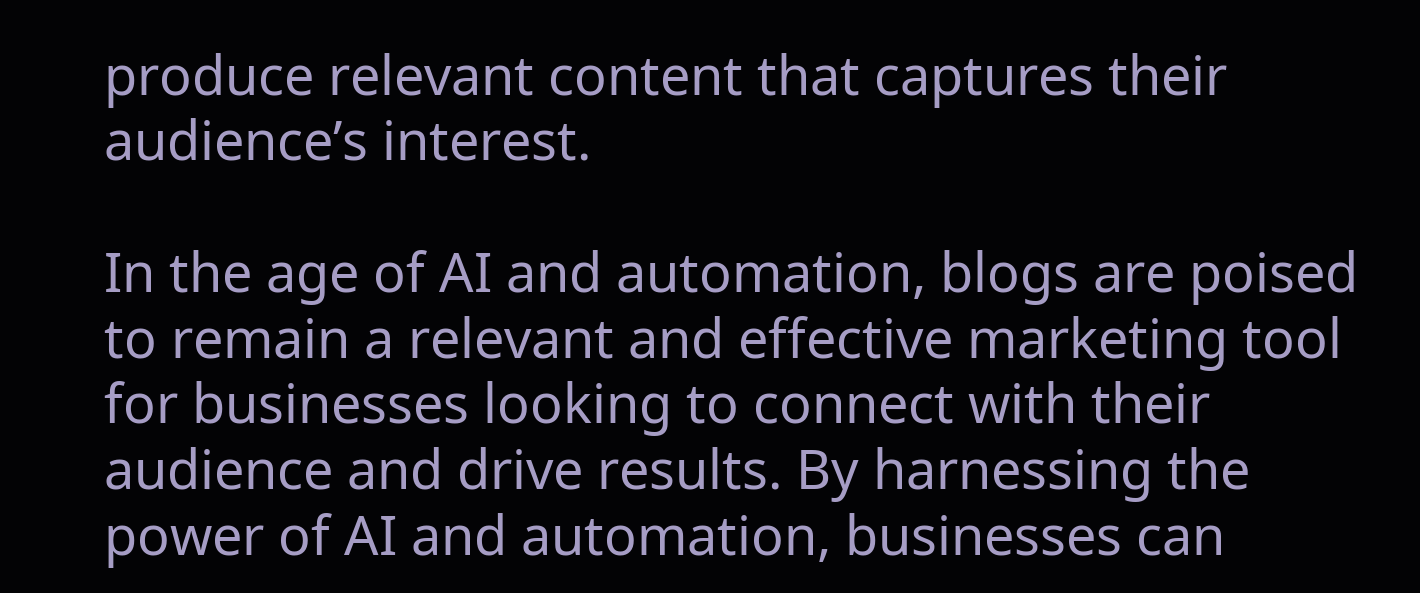produce relevant content that captures their audience’s interest.

In the age of AI and automation, blogs are poised to remain a relevant and effective marketing tool for businesses looking to connect with their audience and drive results. By harnessing the power of AI and automation, businesses can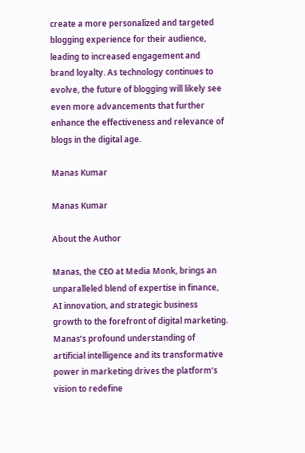create a more personalized and targeted blogging experience for their audience, leading to increased engagement and brand loyalty. As technology continues to evolve, the future of blogging will likely see even more advancements that further enhance the effectiveness and relevance of blogs in the digital age.

Manas Kumar

Manas Kumar

About the Author

Manas, the CEO at Media Monk, brings an unparalleled blend of expertise in finance, AI innovation, and strategic business growth to the forefront of digital marketing. Manas’s profound understanding of artificial intelligence and its transformative power in marketing drives the platform’s vision to redefine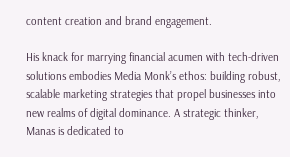content creation and brand engagement.

His knack for marrying financial acumen with tech-driven solutions embodies Media Monk’s ethos: building robust, scalable marketing strategies that propel businesses into new realms of digital dominance. A strategic thinker, Manas is dedicated to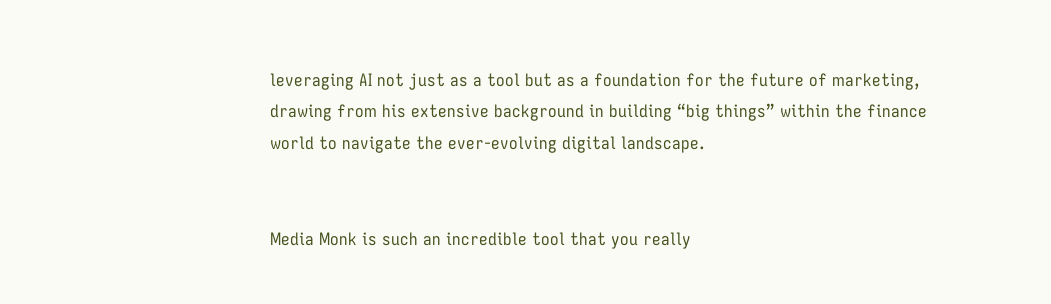leveraging AI not just as a tool but as a foundation for the future of marketing, drawing from his extensive background in building “big things” within the finance world to navigate the ever-evolving digital landscape.


Media Monk is such an incredible tool that you really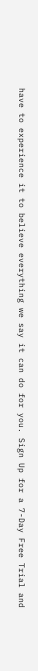have to experience it to believe everything we say it can do for you. Sign Up for a 7-Day Free Trial and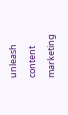unleash content marketing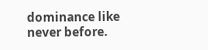dominance like never before.